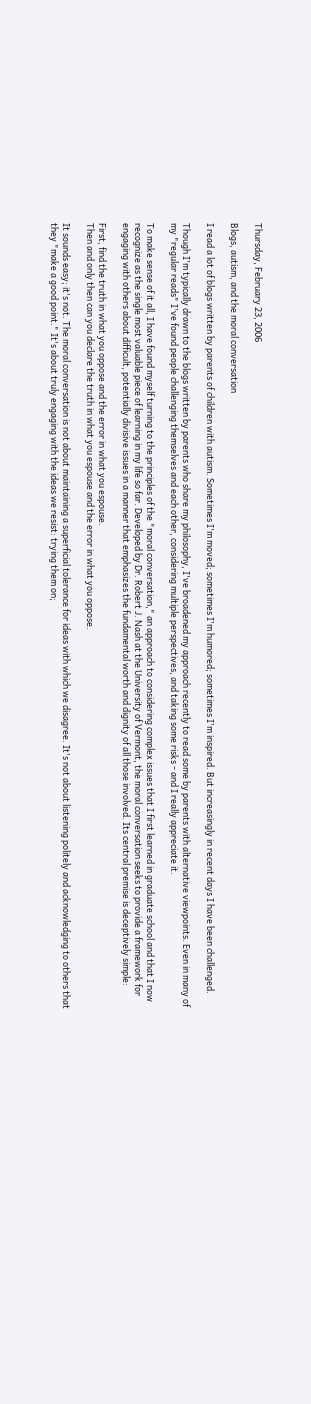Thursday, February 23, 2006

Blogs, autism, and the moral conversation

I read a lot of blogs written by parents of children with autism. Sometimes I'm moved; sometimes I'm humored; sometimes I'm inspired. But increasingly in recent days I have been challenged.

Though I'm typically drawn to the blogs written by parents who share my philosophy, I've broadened my approach recently to read some by parents with alternative viewpoints. Even in many of my "regular reads" I've found people challenging themselves and each other, considering multiple perspectives, and taking some risks - and I really appreciate it.

To make sense of it all, I have found myself turning to the principles of the "moral conversation," an approach to considering complex issues that I first learned in graduate school and that I now recognize as the single most valuable piece of learning in my life so far. Developed by Dr. Robert J. Nash at the University of Vermont, the moral conversation seeks to provide a framework for engaging with others about difficult, potentially divisive issues in a manner that emphasizes the fundamental worth and dignity of all those involved. Its central premise is deceptively simple:

First, find the truth in what you oppose and the error in what you espouse.
Then and only then can you declare the truth in what you espouse and the error in what you oppose.

It sounds easy; it's not. The moral conversation is not about maintaining a superficial tolerance for ideas with which we disagree. It's not about listening politely and acknowledging to others that they "make a good point." It's about truly engaging with the ideas we resist: trying them on;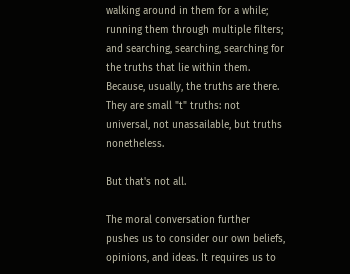walking around in them for a while; running them through multiple filters; and searching, searching, searching for the truths that lie within them. Because, usually, the truths are there. They are small "t" truths: not universal, not unassailable, but truths nonetheless.

But that's not all.

The moral conversation further pushes us to consider our own beliefs, opinions, and ideas. It requires us to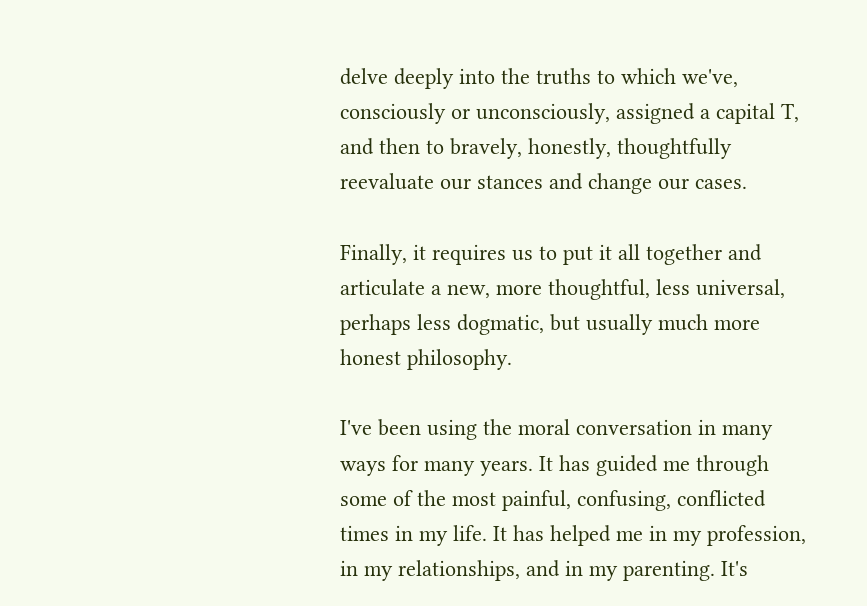delve deeply into the truths to which we've, consciously or unconsciously, assigned a capital T, and then to bravely, honestly, thoughtfully reevaluate our stances and change our cases.

Finally, it requires us to put it all together and articulate a new, more thoughtful, less universal, perhaps less dogmatic, but usually much more honest philosophy.

I've been using the moral conversation in many ways for many years. It has guided me through some of the most painful, confusing, conflicted times in my life. It has helped me in my profession, in my relationships, and in my parenting. It's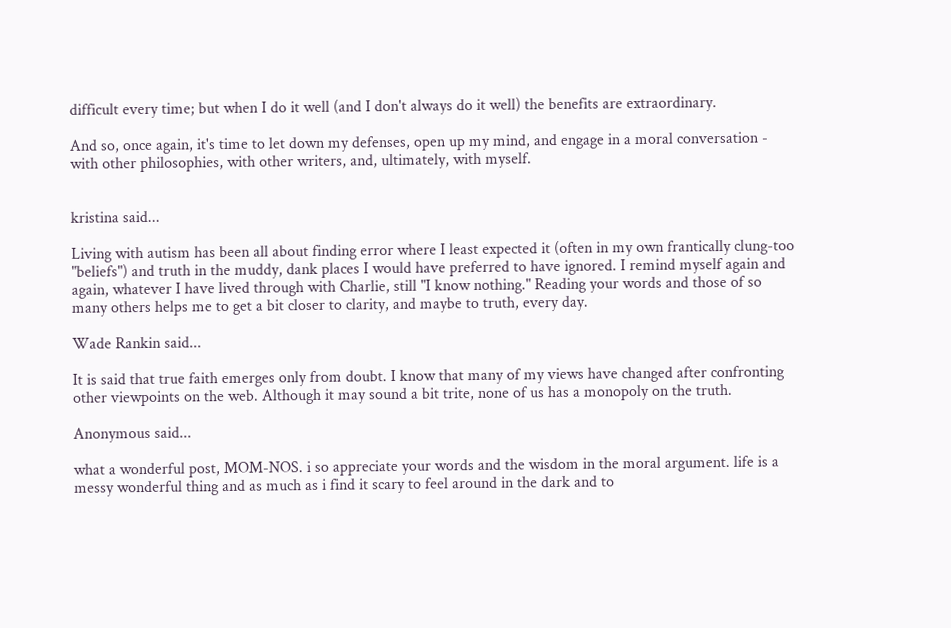difficult every time; but when I do it well (and I don't always do it well) the benefits are extraordinary.

And so, once again, it's time to let down my defenses, open up my mind, and engage in a moral conversation - with other philosophies, with other writers, and, ultimately, with myself.


kristina said...

Living with autism has been all about finding error where I least expected it (often in my own frantically clung-too "beliefs") and truth in the muddy, dank places I would have preferred to have ignored. I remind myself again and again, whatever I have lived through with Charlie, still "I know nothing." Reading your words and those of so many others helps me to get a bit closer to clarity, and maybe to truth, every day.

Wade Rankin said...

It is said that true faith emerges only from doubt. I know that many of my views have changed after confronting other viewpoints on the web. Although it may sound a bit trite, none of us has a monopoly on the truth.

Anonymous said...

what a wonderful post, MOM-NOS. i so appreciate your words and the wisdom in the moral argument. life is a messy wonderful thing and as much as i find it scary to feel around in the dark and to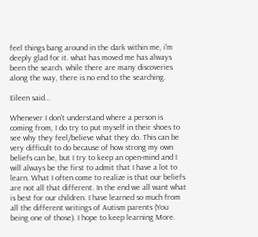feel things bang around in the dark within me, i'm deeply glad for it. what has moved me has always been the search. while there are many discoveries along the way, there is no end to the searching.

Eileen said...

Whenever I don't understand where a person is coming from, I do try to put myself in their shoes to see why they feel/believe what they do. This can be very difficult to do because of how strong my own beliefs can be, but I try to keep an open-mind and I will always be the first to admit that I have a lot to learn. What I often come to realize is that our beliefs are not all that different. In the end we all want what is best for our children. I have learned so much from all the different writings of Autism parents (You being one of those). I hope to keep learning More.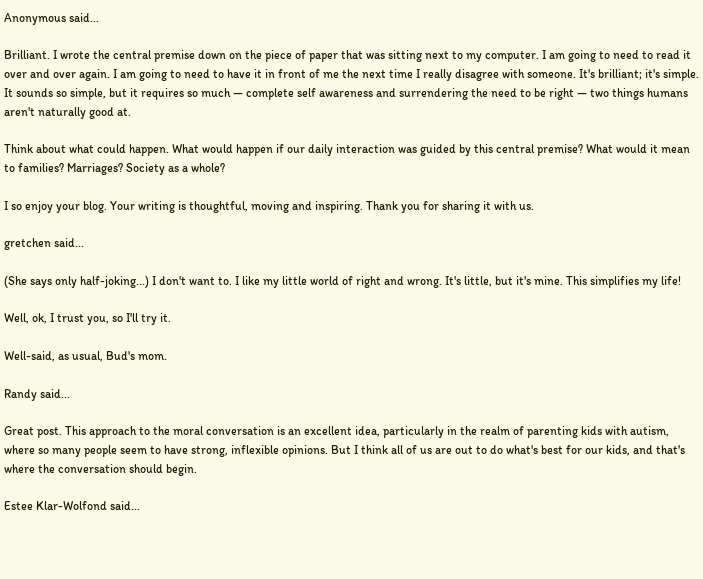Anonymous said...

Brilliant. I wrote the central premise down on the piece of paper that was sitting next to my computer. I am going to need to read it over and over again. I am going to need to have it in front of me the next time I really disagree with someone. It's brilliant; it's simple. It sounds so simple, but it requires so much — complete self awareness and surrendering the need to be right — two things humans aren't naturally good at.

Think about what could happen. What would happen if our daily interaction was guided by this central premise? What would it mean to families? Marriages? Society as a whole?

I so enjoy your blog. Your writing is thoughtful, moving and inspiring. Thank you for sharing it with us.

gretchen said...

(She says only half-joking...) I don't want to. I like my little world of right and wrong. It's little, but it's mine. This simplifies my life!

Well, ok, I trust you, so I'll try it.

Well-said, as usual, Bud's mom.

Randy said...

Great post. This approach to the moral conversation is an excellent idea, particularly in the realm of parenting kids with autism, where so many people seem to have strong, inflexible opinions. But I think all of us are out to do what's best for our kids, and that's where the conversation should begin.

Estee Klar-Wolfond said...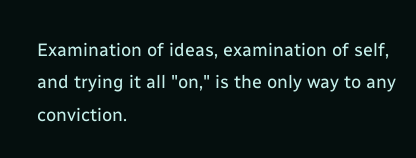Examination of ideas, examination of self, and trying it all "on," is the only way to any conviction.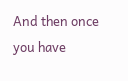And then once you have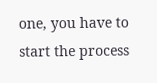one, you have to start the process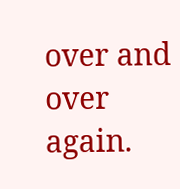over and over again.